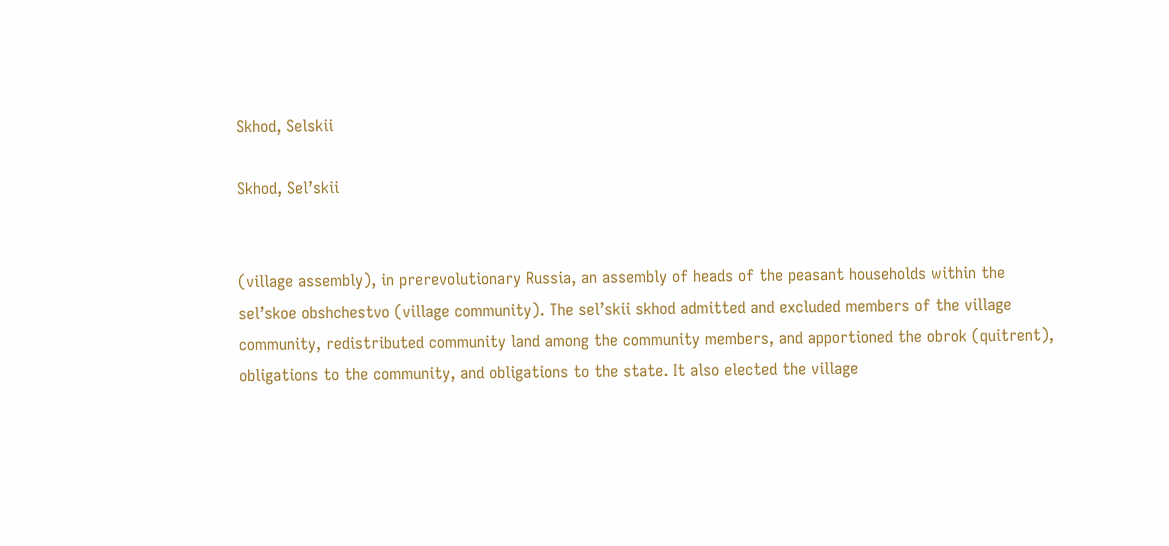Skhod, Selskii

Skhod, Sel’skii


(village assembly), in prerevolutionary Russia, an assembly of heads of the peasant households within the sel’skoe obshchestvo (village community). The sel’skii skhod admitted and excluded members of the village community, redistributed community land among the community members, and apportioned the obrok (quitrent), obligations to the community, and obligations to the state. It also elected the village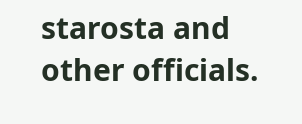starosta and other officials.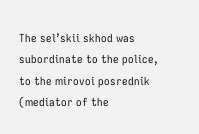The sel’skii skhod was subordinate to the police, to the mirovoi posrednik (mediator of the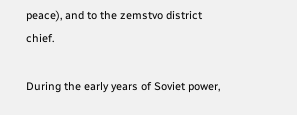peace), and to the zemstvo district chief.

During the early years of Soviet power,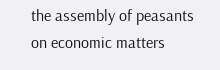the assembly of peasants on economic matters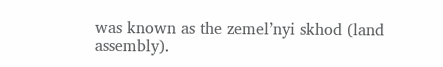was known as the zemel’nyi skhod (land assembly).